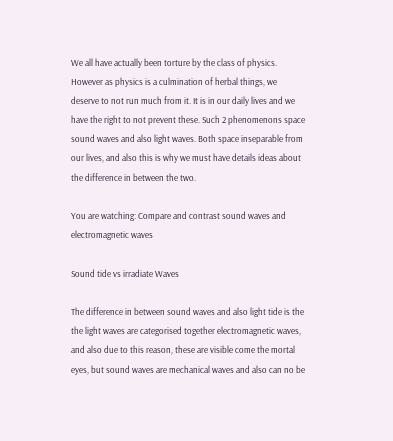We all have actually been torture by the class of physics. However as physics is a culmination of herbal things, we deserve to not run much from it. It is in our daily lives and we have the right to not prevent these. Such 2 phenomenons space sound waves and also light waves. Both space inseparable from our lives, and also this is why we must have details ideas about the difference in between the two.

You are watching: Compare and contrast sound waves and electromagnetic waves

Sound tide vs irradiate Waves

The difference in between sound waves and also light tide is the the light waves are categorised together electromagnetic waves, and also due to this reason, these are visible come the mortal eyes, but sound waves are mechanical waves and also can no be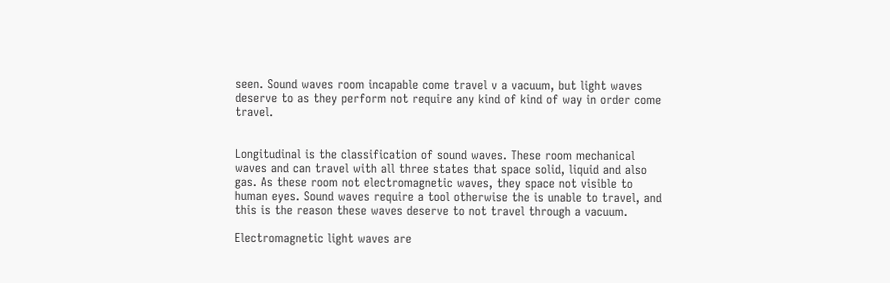seen. Sound waves room incapable come travel v a vacuum, but light waves deserve to as they perform not require any kind of kind of way in order come travel.


Longitudinal is the classification of sound waves. These room mechanical waves and can travel with all three states that space solid, liquid and also gas. As these room not electromagnetic waves, they space not visible to human eyes. Sound waves require a tool otherwise the is unable to travel, and this is the reason these waves deserve to not travel through a vacuum.

Electromagnetic light waves are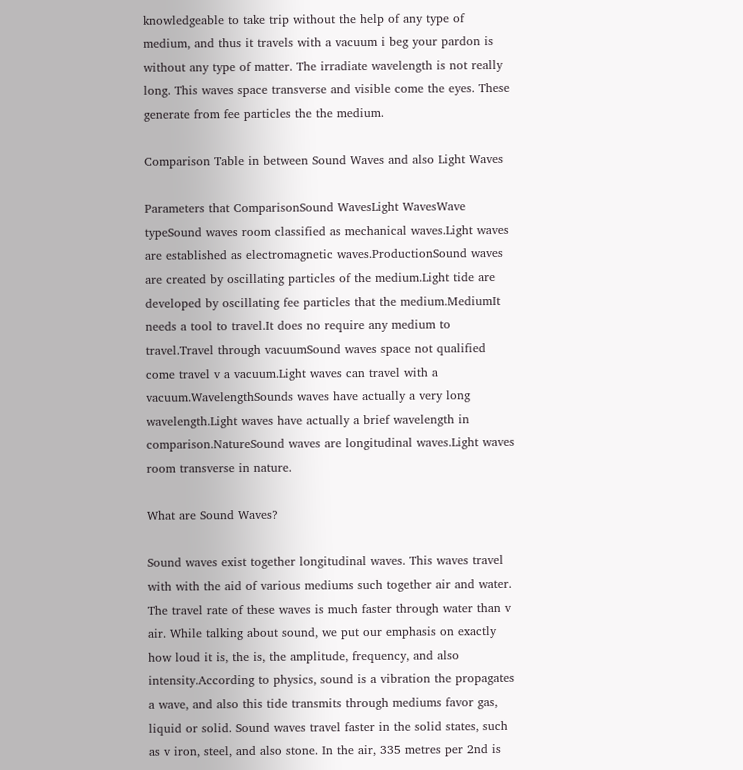knowledgeable to take trip without the help of any type of medium, and thus it travels with a vacuum i beg your pardon is without any type of matter. The irradiate wavelength is not really long. This waves space transverse and visible come the eyes. These generate from fee particles the the medium.

Comparison Table in between Sound Waves and also Light Waves

Parameters that ComparisonSound WavesLight WavesWave typeSound waves room classified as mechanical waves.Light waves are established as electromagnetic waves.ProductionSound waves are created by oscillating particles of the medium.Light tide are developed by oscillating fee particles that the medium.MediumIt needs a tool to travel.It does no require any medium to travel.Travel through vacuumSound waves space not qualified come travel v a vacuum.Light waves can travel with a vacuum.WavelengthSounds waves have actually a very long wavelength.Light waves have actually a brief wavelength in comparison.NatureSound waves are longitudinal waves.Light waves room transverse in nature.

What are Sound Waves?

Sound waves exist together longitudinal waves. This waves travel with with the aid of various mediums such together air and water. The travel rate of these waves is much faster through water than v air. While talking about sound, we put our emphasis on exactly how loud it is, the is, the amplitude, frequency, and also intensity.According to physics, sound is a vibration the propagates a wave, and also this tide transmits through mediums favor gas, liquid or solid. Sound waves travel faster in the solid states, such as v iron, steel, and also stone. In the air, 335 metres per 2nd is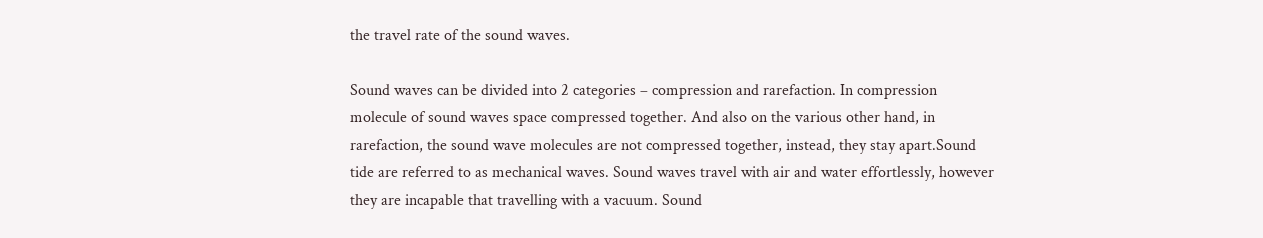the travel rate of the sound waves.

Sound waves can be divided into 2 categories – compression and rarefaction. In compression molecule of sound waves space compressed together. And also on the various other hand, in rarefaction, the sound wave molecules are not compressed together, instead, they stay apart.Sound tide are referred to as mechanical waves. Sound waves travel with air and water effortlessly, however they are incapable that travelling with a vacuum. Sound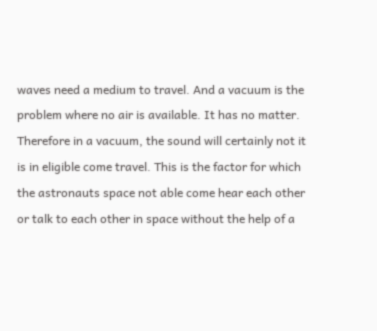waves need a medium to travel. And a vacuum is the problem where no air is available. It has no matter. Therefore in a vacuum, the sound will certainly not it is in eligible come travel. This is the factor for which the astronauts space not able come hear each other or talk to each other in space without the help of a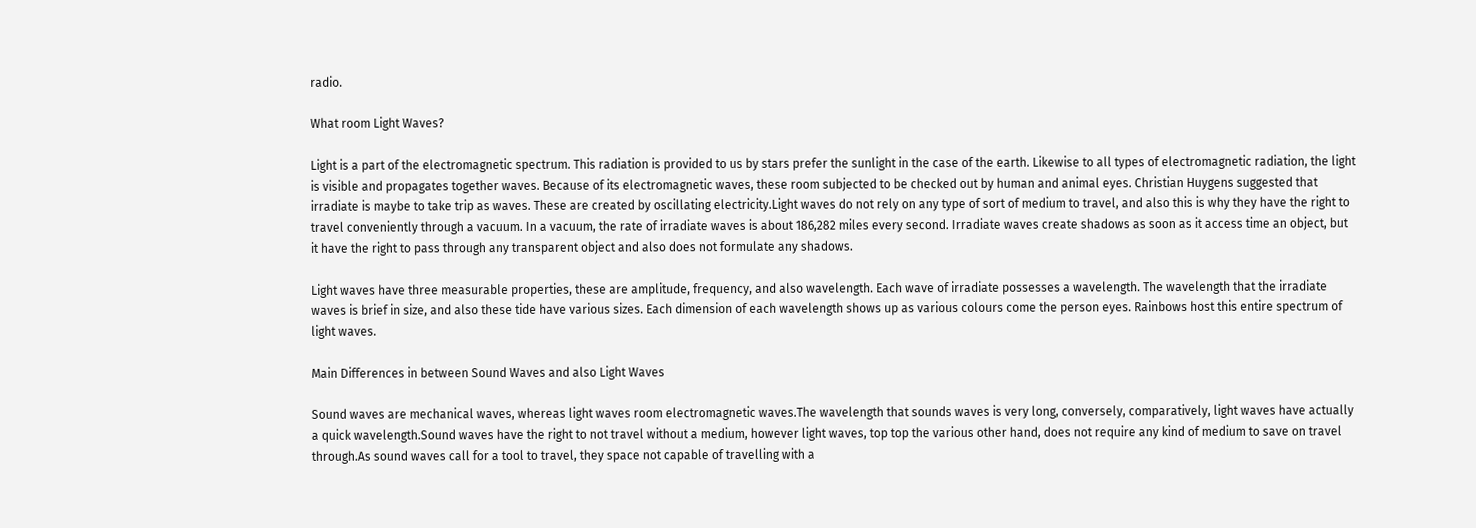radio.

What room Light Waves?

Light is a part of the electromagnetic spectrum. This radiation is provided to us by stars prefer the sunlight in the case of the earth. Likewise to all types of electromagnetic radiation, the light is visible and propagates together waves. Because of its electromagnetic waves, these room subjected to be checked out by human and animal eyes. Christian Huygens suggested that irradiate is maybe to take trip as waves. These are created by oscillating electricity.Light waves do not rely on any type of sort of medium to travel, and also this is why they have the right to travel conveniently through a vacuum. In a vacuum, the rate of irradiate waves is about 186,282 miles every second. Irradiate waves create shadows as soon as it access time an object, but it have the right to pass through any transparent object and also does not formulate any shadows.

Light waves have three measurable properties, these are amplitude, frequency, and also wavelength. Each wave of irradiate possesses a wavelength. The wavelength that the irradiate waves is brief in size, and also these tide have various sizes. Each dimension of each wavelength shows up as various colours come the person eyes. Rainbows host this entire spectrum of light waves.

Main Differences in between Sound Waves and also Light Waves

Sound waves are mechanical waves, whereas light waves room electromagnetic waves.The wavelength that sounds waves is very long, conversely, comparatively, light waves have actually a quick wavelength.Sound waves have the right to not travel without a medium, however light waves, top top the various other hand, does not require any kind of medium to save on travel through.As sound waves call for a tool to travel, they space not capable of travelling with a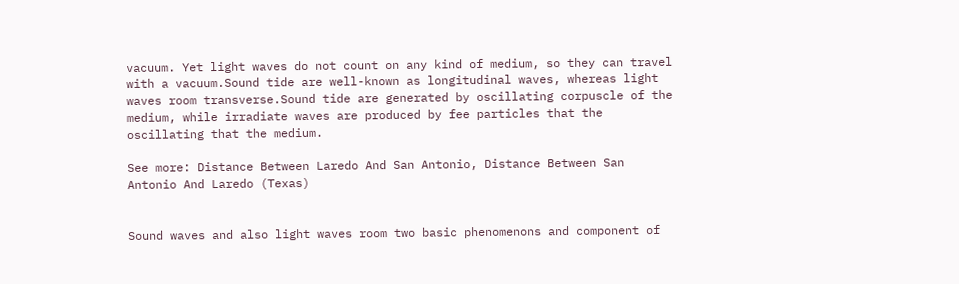vacuum. Yet light waves do not count on any kind of medium, so they can travel with a vacuum.Sound tide are well-known as longitudinal waves, whereas light waves room transverse.Sound tide are generated by oscillating corpuscle of the medium, while irradiate waves are produced by fee particles that the oscillating that the medium.

See more: Distance Between Laredo And San Antonio, Distance Between San Antonio And Laredo (Texas)


Sound waves and also light waves room two basic phenomenons and component of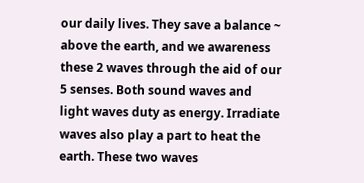our daily lives. They save a balance ~ above the earth, and we awareness these 2 waves through the aid of our 5 senses. Both sound waves and light waves duty as energy. Irradiate waves also play a part to heat the earth. These two waves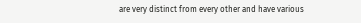are very distinct from every other and have various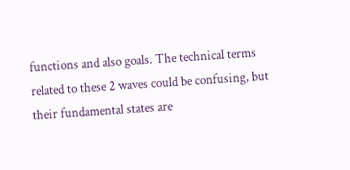functions and also goals. The technical terms related to these 2 waves could be confusing, but their fundamental states are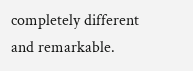completely different and remarkable.